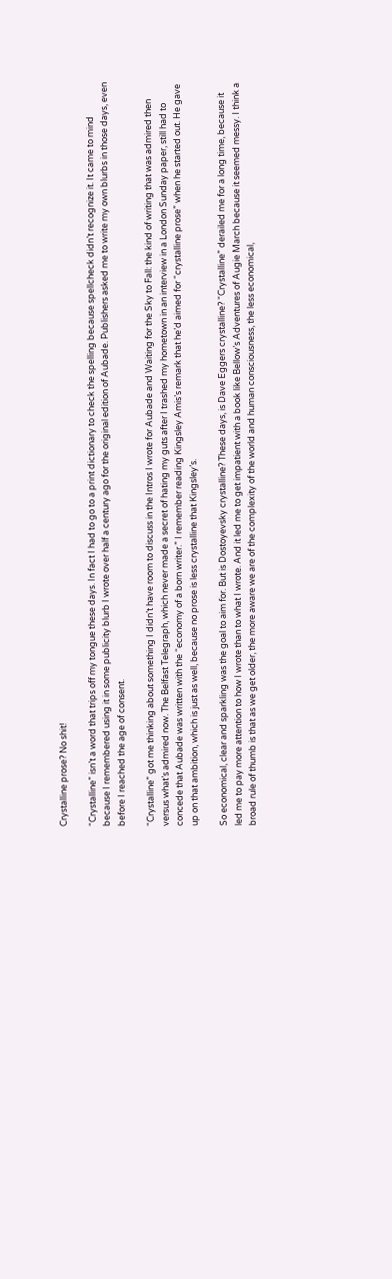Crystalline prose? No shit!

“Crystalline” isn’t a word that trips off my tongue these days. In fact I had to go to a print dictionary to check the spelling because spellcheck didn’t recognize it. It came to mind because I remembered using it in some publicity blurb I wrote over half a century ago for the original edition of Aubade. Publishers asked me to write my own blurbs in those days, even before I reached the age of consent.

“Crystalline” got me thinking about something I didn’t have room to discuss in the Intros I wrote for Aubade and Waiting for the Sky to Fall: the kind of writing that was admired then versus what’s admired now. The Belfast Telegraph, which never made a secret of hating my guts after I trashed my hometown in an interview in a London Sunday paper, still had to concede that Aubade was written with the “economy of a born writer.” I remember reading Kingsley Amis’s remark that he’d aimed for “crystalline prose” when he started out. He gave up on that ambition, which is just as well, because no prose is less crystalline that Kingsley’s.

So economical, clear and sparkling was the goal to aim for. But is Dostoyevsky crystalline? These days, is Dave Eggers crystalline? “Crystalline” derailed me for a long time, because it led me to pay more attention to how I wrote than to what I wrote. And it led me to get impatient with a book like Bellow’s Adventures of Augie March because it seemed messy. I think a broad rule of thumb is that as we get older, the more aware we are of the complexity of the world and human consciousness, the less economical,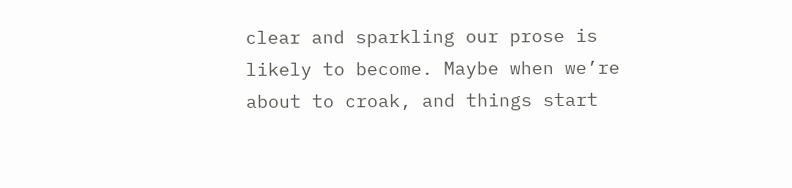clear and sparkling our prose is likely to become. Maybe when we’re about to croak, and things start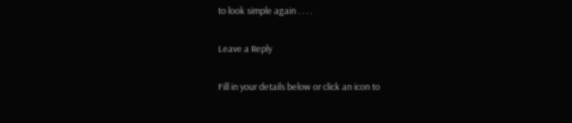to look simple again . . . .

Leave a Reply

Fill in your details below or click an icon to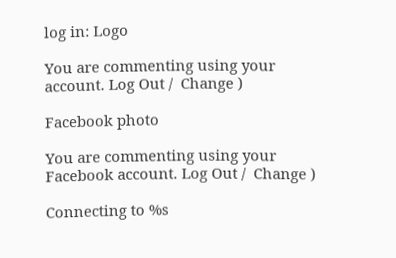log in: Logo

You are commenting using your account. Log Out /  Change )

Facebook photo

You are commenting using your Facebook account. Log Out /  Change )

Connecting to %s